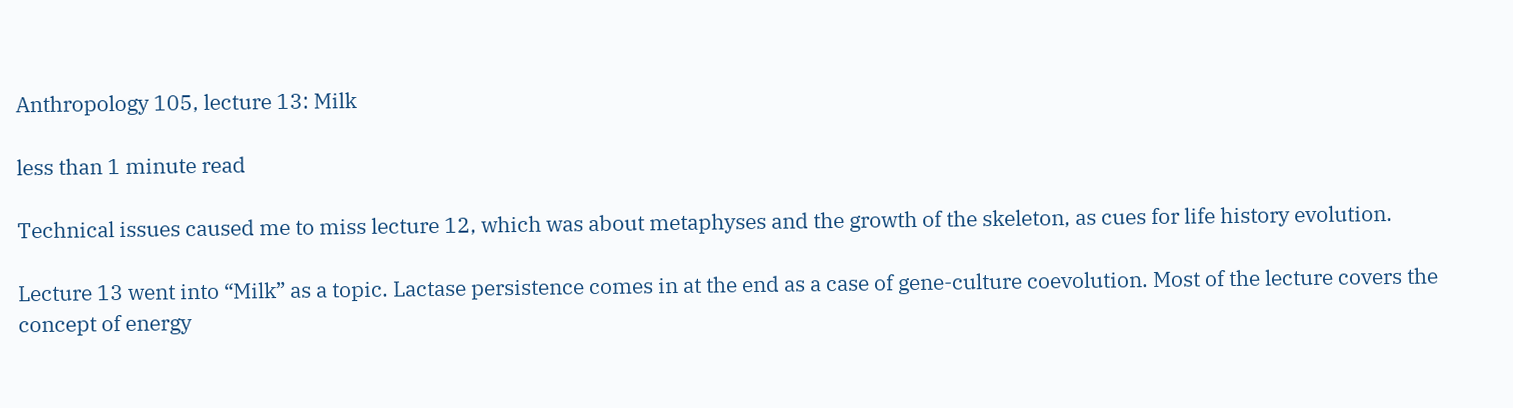Anthropology 105, lecture 13: Milk

less than 1 minute read

Technical issues caused me to miss lecture 12, which was about metaphyses and the growth of the skeleton, as cues for life history evolution.

Lecture 13 went into “Milk” as a topic. Lactase persistence comes in at the end as a case of gene-culture coevolution. Most of the lecture covers the concept of energy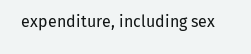expenditure, including sex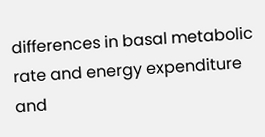differences in basal metabolic rate and energy expenditure and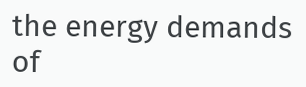the energy demands of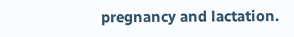pregnancy and lactation.